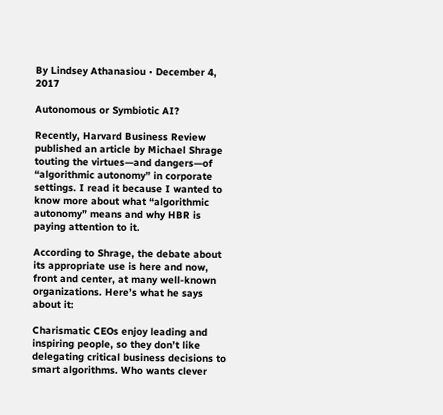By Lindsey Athanasiou • December 4, 2017

Autonomous or Symbiotic AI?

Recently, Harvard Business Review published an article by Michael Shrage touting the virtues—and dangers—of “algorithmic autonomy” in corporate settings. I read it because I wanted to know more about what “algorithmic autonomy” means and why HBR is paying attention to it.

According to Shrage, the debate about its appropriate use is here and now, front and center, at many well-known organizations. Here’s what he says about it:

Charismatic CEOs enjoy leading and inspiring people, so they don’t like delegating critical business decisions to smart algorithms. Who wants clever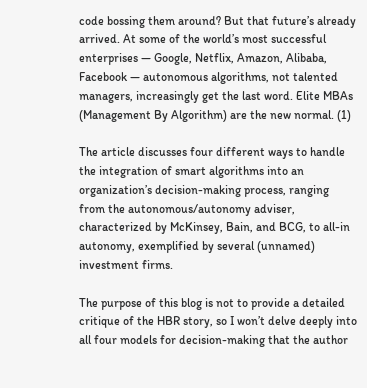code bossing them around? But that future’s already arrived. At some of the world’s most successful enterprises — Google, Netflix, Amazon, Alibaba, Facebook — autonomous algorithms, not talented managers, increasingly get the last word. Elite MBAs (Management By Algorithm) are the new normal. (1)

The article discusses four different ways to handle the integration of smart algorithms into an organization’s decision-making process, ranging from the autonomous/autonomy adviser, characterized by McKinsey, Bain, and BCG, to all-in autonomy, exemplified by several (unnamed) investment firms.

The purpose of this blog is not to provide a detailed critique of the HBR story, so I won’t delve deeply into all four models for decision-making that the author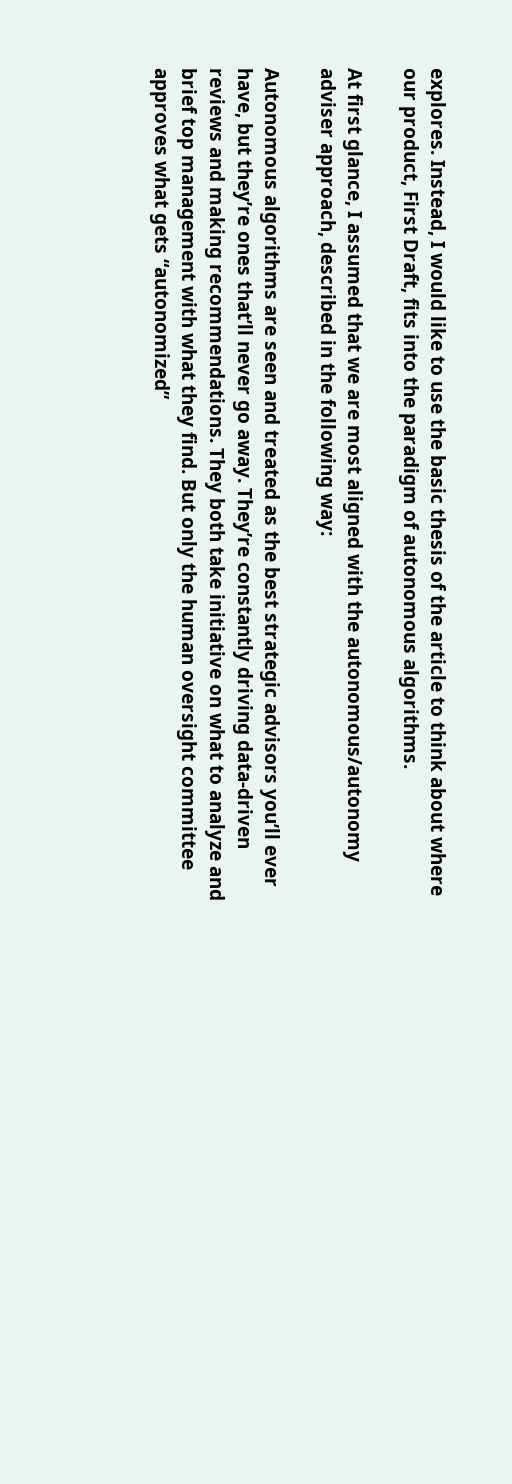explores. Instead, I would like to use the basic thesis of the article to think about where our product, First Draft, fits into the paradigm of autonomous algorithms.

At first glance, I assumed that we are most aligned with the autonomous/autonomy adviser approach, described in the following way:

Autonomous algorithms are seen and treated as the best strategic advisors you’ll ever have, but they’re ones that’ll never go away. They’re constantly driving data-driven reviews and making recommendations. They both take initiative on what to analyze and brief top management with what they find. But only the human oversight committee approves what gets “autonomized”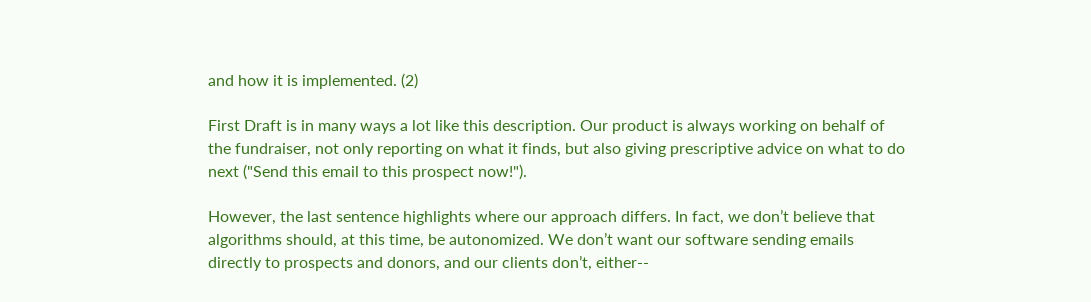and how it is implemented. (2)

First Draft is in many ways a lot like this description. Our product is always working on behalf of the fundraiser, not only reporting on what it finds, but also giving prescriptive advice on what to do next ("Send this email to this prospect now!").

However, the last sentence highlights where our approach differs. In fact, we don’t believe that algorithms should, at this time, be autonomized. We don’t want our software sending emails directly to prospects and donors, and our clients don’t, either--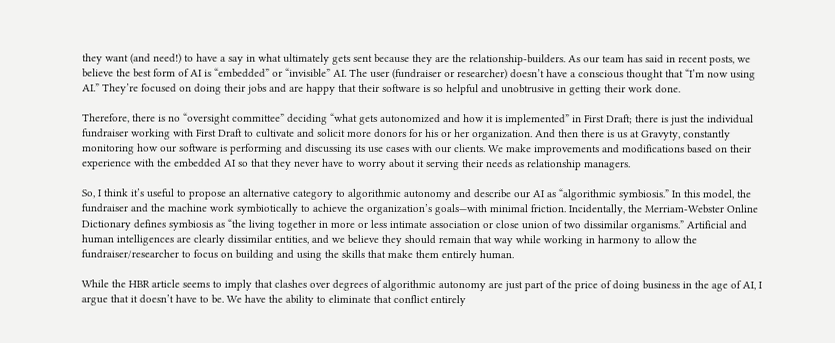they want (and need!) to have a say in what ultimately gets sent because they are the relationship-builders. As our team has said in recent posts, we believe the best form of AI is “embedded” or “invisible” AI. The user (fundraiser or researcher) doesn’t have a conscious thought that “I’m now using AI.” They’re focused on doing their jobs and are happy that their software is so helpful and unobtrusive in getting their work done.

Therefore, there is no “oversight committee” deciding “what gets autonomized and how it is implemented” in First Draft; there is just the individual fundraiser working with First Draft to cultivate and solicit more donors for his or her organization. And then there is us at Gravyty, constantly monitoring how our software is performing and discussing its use cases with our clients. We make improvements and modifications based on their experience with the embedded AI so that they never have to worry about it serving their needs as relationship managers.

So, I think it’s useful to propose an alternative category to algorithmic autonomy and describe our AI as “algorithmic symbiosis.” In this model, the fundraiser and the machine work symbiotically to achieve the organization’s goals—with minimal friction. Incidentally, the Merriam-Webster Online Dictionary defines symbiosis as “the living together in more or less intimate association or close union of two dissimilar organisms.” Artificial and human intelligences are clearly dissimilar entities, and we believe they should remain that way while working in harmony to allow the fundraiser/researcher to focus on building and using the skills that make them entirely human.

While the HBR article seems to imply that clashes over degrees of algorithmic autonomy are just part of the price of doing business in the age of AI, I argue that it doesn’t have to be. We have the ability to eliminate that conflict entirely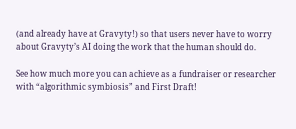(and already have at Gravyty!) so that users never have to worry about Gravyty’s AI doing the work that the human should do.

See how much more you can achieve as a fundraiser or researcher with “algorithmic symbiosis” and First Draft!